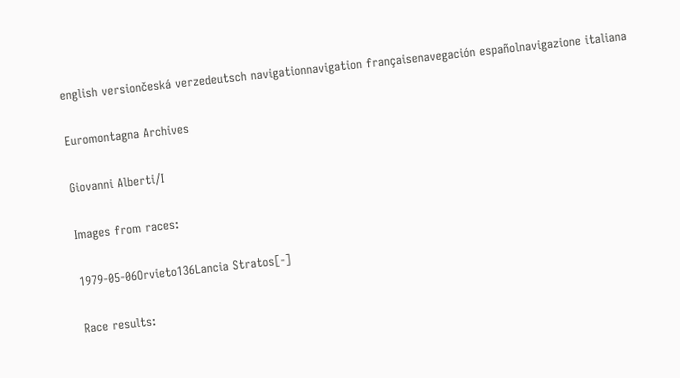english versiončeská verzedeutsch navigationnavigation françaisenavegación españolnavigazione italiana

Euromontagna Archives

Giovanni Alberti/I

Images from races:

1979-05-06Orvieto136Lancia Stratos[-]

Race results: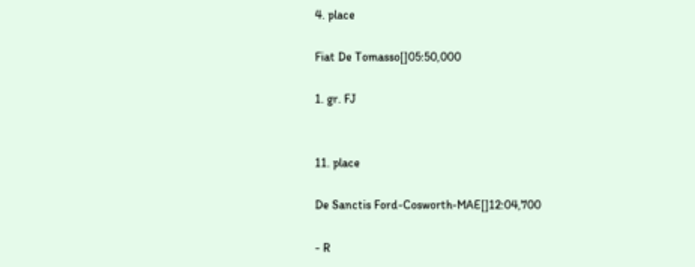4. place

Fiat De Tomasso[]05:50,000

1. gr. FJ


11. place

De Sanctis Ford-Cosworth-MAE[]12:04,700

- R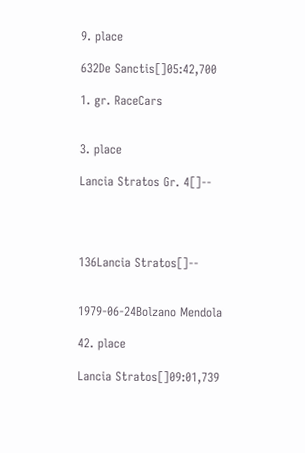9. place

632De Sanctis[]05:42,700

1. gr. RaceCars


3. place

Lancia Stratos Gr. 4[]--




136Lancia Stratos[]--


1979-06-24Bolzano Mendola

42. place

Lancia Stratos[]09:01,739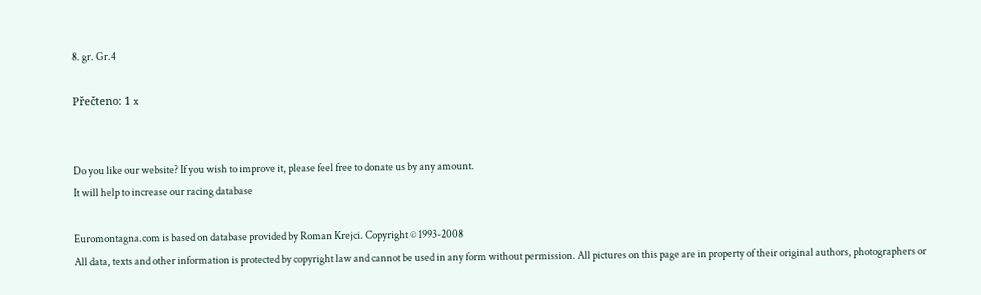8. gr. Gr.4

Přečteno: 1 x


Do you like our website? If you wish to improve it, please feel free to donate us by any amount.
It will help to increase our racing database

Euromontagna.com is based on database provided by Roman Krejci. Copyright © 1993-2008
All data, texts and other information is protected by copyright law and cannot be used in any form without permission. All pictures on this page are in property of their original authors, photographers or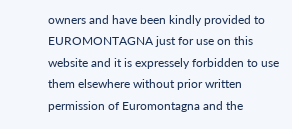owners and have been kindly provided to EUROMONTAGNA just for use on this website and it is expressely forbidden to use them elsewhere without prior written permission of Euromontagna and the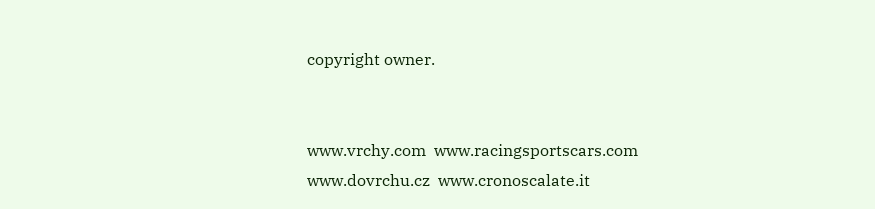copyright owner.


www.vrchy.com  www.racingsportscars.com  www.dovrchu.cz  www.cronoscalate.it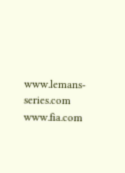www.lemans-series.com  www.fia.com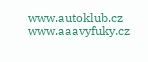www.autoklub.cz  www.aaavyfuky.cz